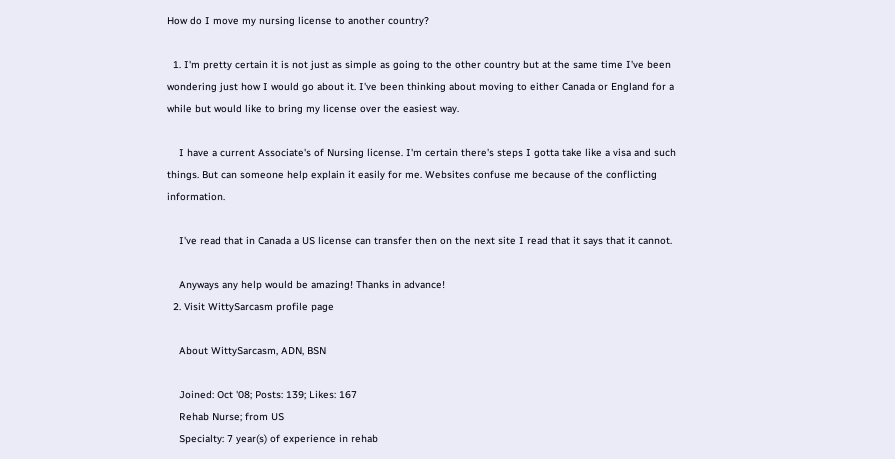How do I move my nursing license to another country?

  1. I'm pretty certain it is not just as simple as going to the other country but at the same time I've been wondering just how I would go about it. I've been thinking about moving to either Canada or England for a while but would like to bring my license over the easiest way.

    I have a current Associate's of Nursing license. I'm certain there's steps I gotta take like a visa and such things. But can someone help explain it easily for me. Websites confuse me because of the conflicting information.

    I've read that in Canada a US license can transfer then on the next site I read that it says that it cannot.

    Anyways any help would be amazing! Thanks in advance!
  2. Visit WittySarcasm profile page

    About WittySarcasm, ADN, BSN

    Joined: Oct '08; Posts: 139; Likes: 167
    Rehab Nurse; from US
    Specialty: 7 year(s) of experience in rehab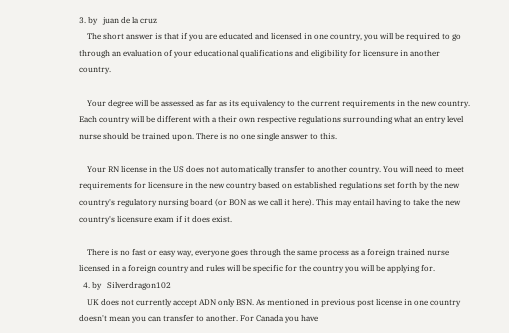3. by   juan de la cruz
    The short answer is that if you are educated and licensed in one country, you will be required to go through an evaluation of your educational qualifications and eligibility for licensure in another country.

    Your degree will be assessed as far as its equivalency to the current requirements in the new country. Each country will be different with a their own respective regulations surrounding what an entry level nurse should be trained upon. There is no one single answer to this.

    Your RN license in the US does not automatically transfer to another country. You will need to meet requirements for licensure in the new country based on established regulations set forth by the new country's regulatory nursing board (or BON as we call it here). This may entail having to take the new country's licensure exam if it does exist.

    There is no fast or easy way, everyone goes through the same process as a foreign trained nurse licensed in a foreign country and rules will be specific for the country you will be applying for.
  4. by   Silverdragon102
    UK does not currently accept ADN only BSN. As mentioned in previous post license in one country doesn't mean you can transfer to another. For Canada you have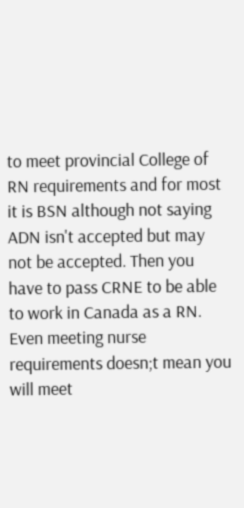to meet provincial College of RN requirements and for most it is BSN although not saying ADN isn't accepted but may not be accepted. Then you have to pass CRNE to be able to work in Canada as a RN. Even meeting nurse requirements doesn;t mean you will meet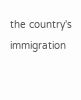the country's immigration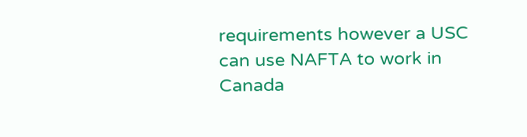requirements however a USC can use NAFTA to work in Canada